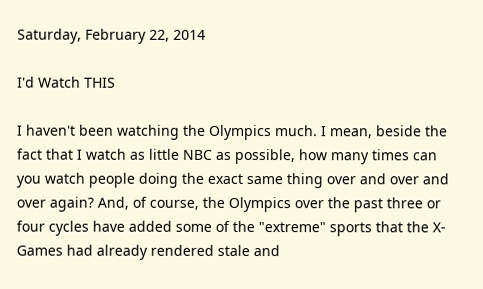Saturday, February 22, 2014

I'd Watch THIS

I haven't been watching the Olympics much. I mean, beside the fact that I watch as little NBC as possible, how many times can you watch people doing the exact same thing over and over and over again? And, of course, the Olympics over the past three or four cycles have added some of the "extreme" sports that the X-Games had already rendered stale and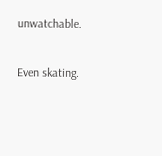unwatchable.

Even skating.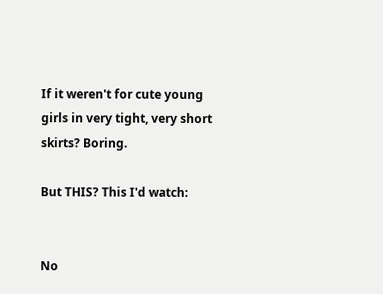If it weren't for cute young girls in very tight, very short skirts? Boring.

But THIS? This I'd watch:


No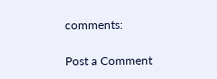comments:

Post a Comment